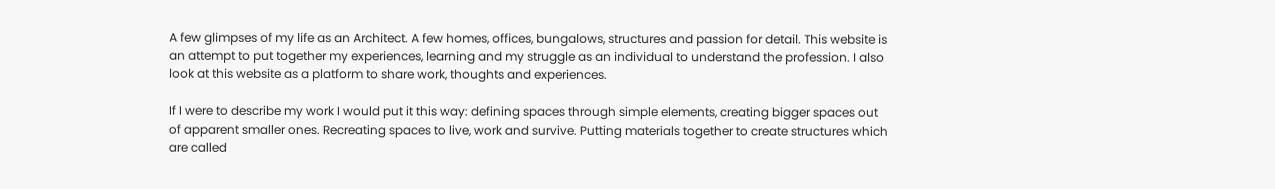A few glimpses of my life as an Architect. A few homes, offices, bungalows, structures and passion for detail. This website is an attempt to put together my experiences, learning and my struggle as an individual to understand the profession. I also look at this website as a platform to share work, thoughts and experiences.

If I were to describe my work I would put it this way: defining spaces through simple elements, creating bigger spaces out of apparent smaller ones. Recreating spaces to live, work and survive. Putting materials together to create structures which are called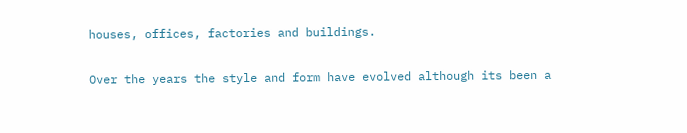houses, offices, factories and buildings.

Over the years the style and form have evolved although its been a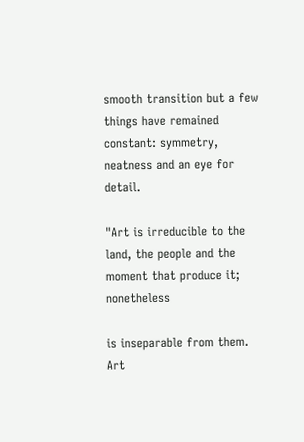smooth transition but a few things have remained constant: symmetry, neatness and an eye for detail.

"Art is irreducible to the land, the people and the moment that produce it; nonetheless

is inseparable from them. Art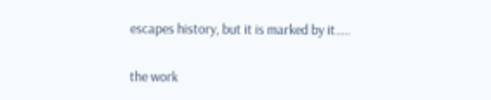escapes history, but it is marked by it.....

the work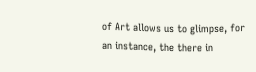of Art allows us to glimpse, for an instance, the there in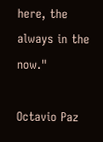here, the always in the now."

Octavio Paz